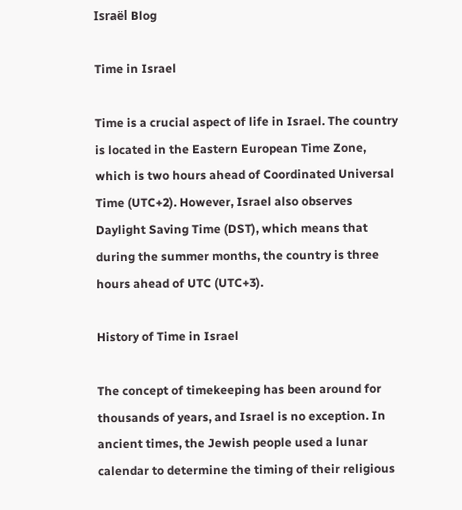Israël Blog

Time in Israel

Time is a crucial aspect of life in Israel. The country is located in the Eastern European Time Zone, which is two hours ahead of Coordinated Universal Time (UTC+2). However, Israel also observes Daylight Saving Time (DST), which means that during the summer months, the country is three hours ahead of UTC (UTC+3).

History of Time in Israel

The concept of timekeeping has been around for thousands of years, and Israel is no exception. In ancient times, the Jewish people used a lunar calendar to determine the timing of their religious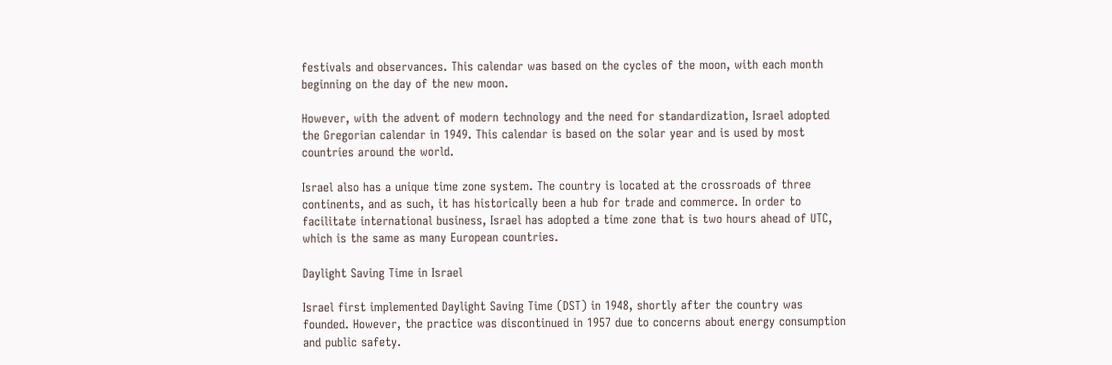festivals and observances. This calendar was based on the cycles of the moon, with each month beginning on the day of the new moon.

However, with the advent of modern technology and the need for standardization, Israel adopted the Gregorian calendar in 1949. This calendar is based on the solar year and is used by most countries around the world.

Israel also has a unique time zone system. The country is located at the crossroads of three continents, and as such, it has historically been a hub for trade and commerce. In order to facilitate international business, Israel has adopted a time zone that is two hours ahead of UTC, which is the same as many European countries.

Daylight Saving Time in Israel

Israel first implemented Daylight Saving Time (DST) in 1948, shortly after the country was founded. However, the practice was discontinued in 1957 due to concerns about energy consumption and public safety.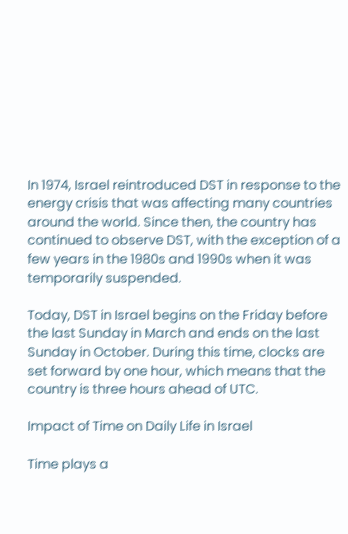In 1974, Israel reintroduced DST in response to the energy crisis that was affecting many countries around the world. Since then, the country has continued to observe DST, with the exception of a few years in the 1980s and 1990s when it was temporarily suspended.

Today, DST in Israel begins on the Friday before the last Sunday in March and ends on the last Sunday in October. During this time, clocks are set forward by one hour, which means that the country is three hours ahead of UTC.

Impact of Time on Daily Life in Israel

Time plays a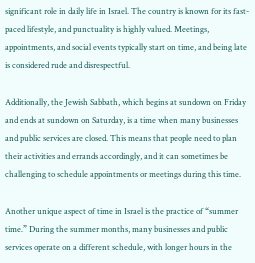significant role in daily life in Israel. The country is known for its fast-paced lifestyle, and punctuality is highly valued. Meetings, appointments, and social events typically start on time, and being late is considered rude and disrespectful.

Additionally, the Jewish Sabbath, which begins at sundown on Friday and ends at sundown on Saturday, is a time when many businesses and public services are closed. This means that people need to plan their activities and errands accordingly, and it can sometimes be challenging to schedule appointments or meetings during this time.

Another unique aspect of time in Israel is the practice of “summer time.” During the summer months, many businesses and public services operate on a different schedule, with longer hours in the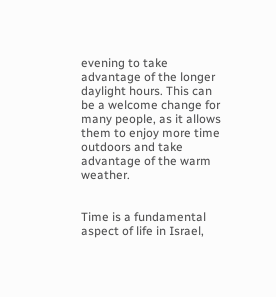evening to take advantage of the longer daylight hours. This can be a welcome change for many people, as it allows them to enjoy more time outdoors and take advantage of the warm weather.


Time is a fundamental aspect of life in Israel,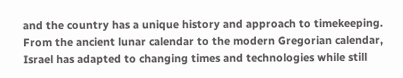and the country has a unique history and approach to timekeeping. From the ancient lunar calendar to the modern Gregorian calendar, Israel has adapted to changing times and technologies while still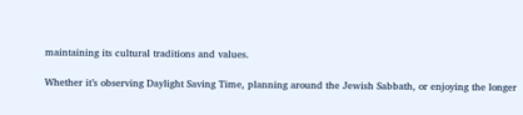maintaining its cultural traditions and values.

Whether it’s observing Daylight Saving Time, planning around the Jewish Sabbath, or enjoying the longer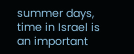summer days, time in Israel is an important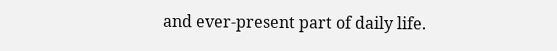and ever-present part of daily life.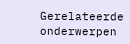Gerelateerde onderwerpen